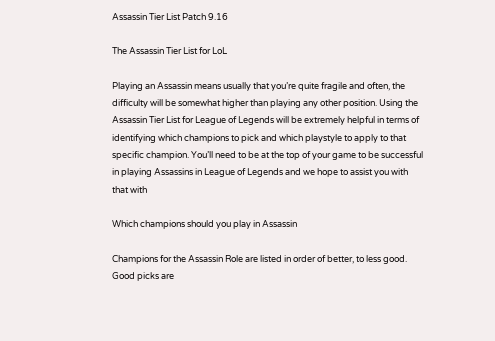Assassin Tier List Patch 9.16

The Assassin Tier List for LoL

Playing an Assassin means usually that you’re quite fragile and often, the difficulty will be somewhat higher than playing any other position. Using the Assassin Tier List for League of Legends will be extremely helpful in terms of identifying which champions to pick and which playstyle to apply to that specific champion. You’ll need to be at the top of your game to be successful in playing Assassins in League of Legends and we hope to assist you with that with

Which champions should you play in Assassin

Champions for the Assassin Role are listed in order of better, to less good. Good picks are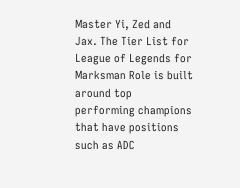Master Yi, Zed and Jax. The Tier List for League of Legends for Marksman Role is built around top performing champions that have positions such as ADC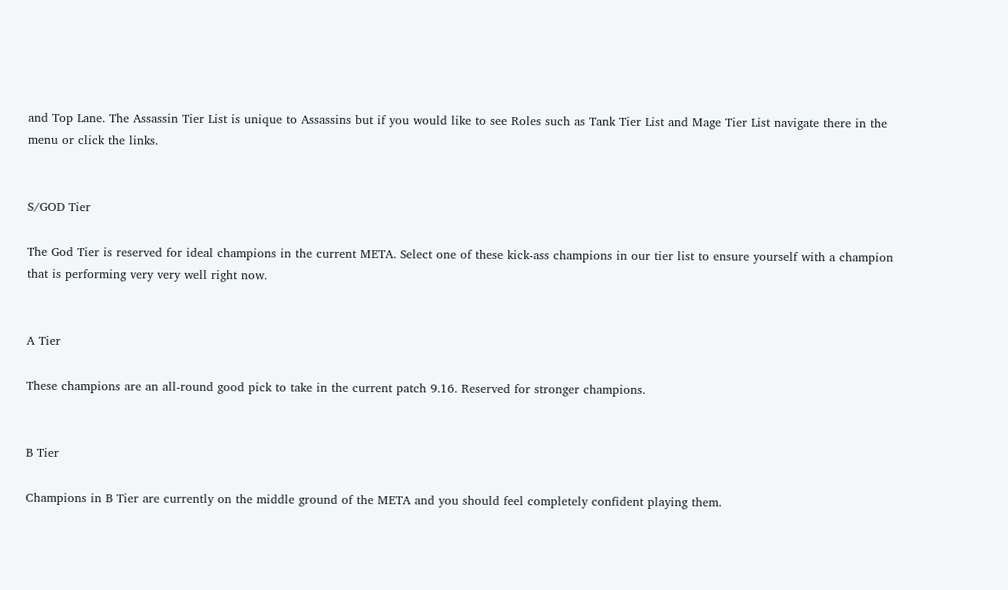and Top Lane. The Assassin Tier List is unique to Assassins but if you would like to see Roles such as Tank Tier List and Mage Tier List navigate there in the menu or click the links.


S/GOD Tier

The God Tier is reserved for ideal champions in the current META. Select one of these kick-ass champions in our tier list to ensure yourself with a champion that is performing very very well right now.


A Tier

These champions are an all-round good pick to take in the current patch 9.16. Reserved for stronger champions.


B Tier

Champions in B Tier are currently on the middle ground of the META and you should feel completely confident playing them.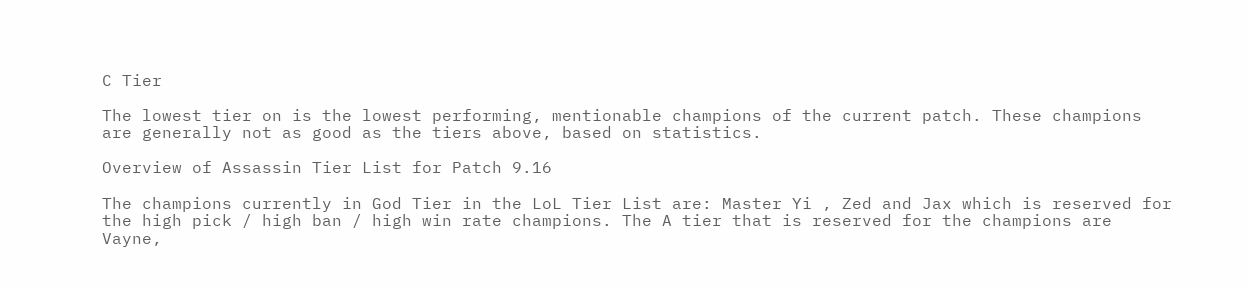C Tier

The lowest tier on is the lowest performing, mentionable champions of the current patch. These champions are generally not as good as the tiers above, based on statistics.

Overview of Assassin Tier List for Patch 9.16

The champions currently in God Tier in the LoL Tier List are: Master Yi , Zed and Jax which is reserved for the high pick / high ban / high win rate champions. The A tier that is reserved for the champions are Vayne,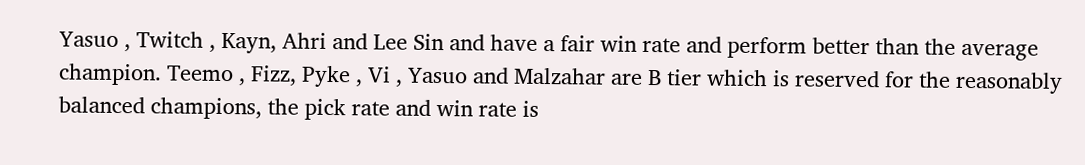Yasuo , Twitch , Kayn, Ahri and Lee Sin and have a fair win rate and perform better than the average champion. Teemo , Fizz, Pyke , Vi , Yasuo and Malzahar are B tier which is reserved for the reasonably balanced champions, the pick rate and win rate is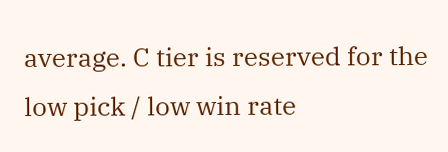average. C tier is reserved for the low pick / low win rate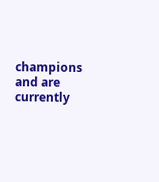champions and are currently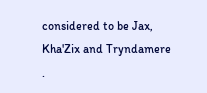considered to be Jax, Kha'Zix and Tryndamere .